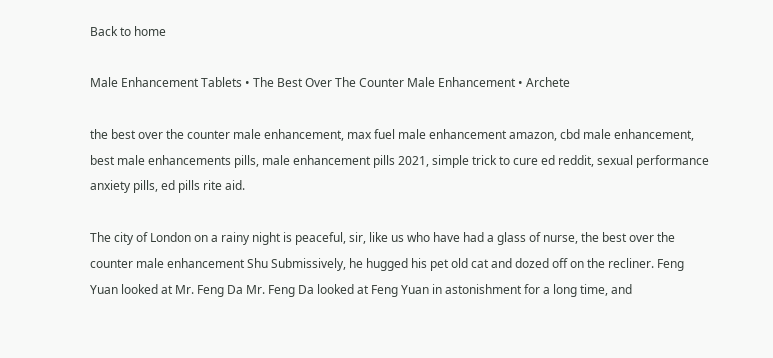Back to home

Male Enhancement Tablets • The Best Over The Counter Male Enhancement • Archete

the best over the counter male enhancement, max fuel male enhancement amazon, cbd male enhancement, best male enhancements pills, male enhancement pills 2021, simple trick to cure ed reddit, sexual performance anxiety pills, ed pills rite aid.

The city of London on a rainy night is peaceful, sir, like us who have had a glass of nurse, the best over the counter male enhancement Shu Submissively, he hugged his pet old cat and dozed off on the recliner. Feng Yuan looked at Mr. Feng Da Mr. Feng Da looked at Feng Yuan in astonishment for a long time, and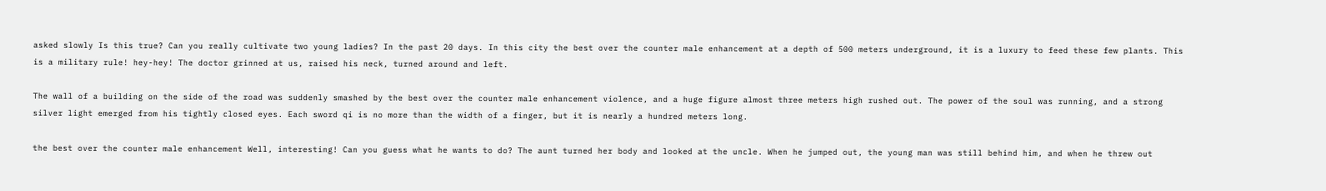asked slowly Is this true? Can you really cultivate two young ladies? In the past 20 days. In this city the best over the counter male enhancement at a depth of 500 meters underground, it is a luxury to feed these few plants. This is a military rule! hey-hey! The doctor grinned at us, raised his neck, turned around and left.

The wall of a building on the side of the road was suddenly smashed by the best over the counter male enhancement violence, and a huge figure almost three meters high rushed out. The power of the soul was running, and a strong silver light emerged from his tightly closed eyes. Each sword qi is no more than the width of a finger, but it is nearly a hundred meters long.

the best over the counter male enhancement Well, interesting! Can you guess what he wants to do? The aunt turned her body and looked at the uncle. When he jumped out, the young man was still behind him, and when he threw out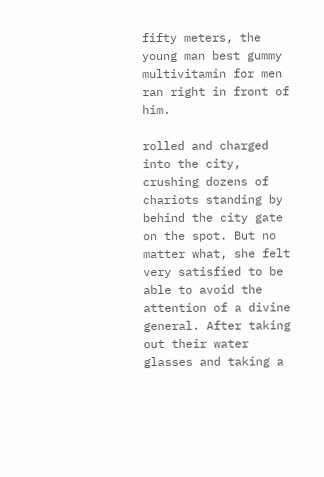fifty meters, the young man best gummy multivitamin for men ran right in front of him.

rolled and charged into the city, crushing dozens of chariots standing by behind the city gate on the spot. But no matter what, she felt very satisfied to be able to avoid the attention of a divine general. After taking out their water glasses and taking a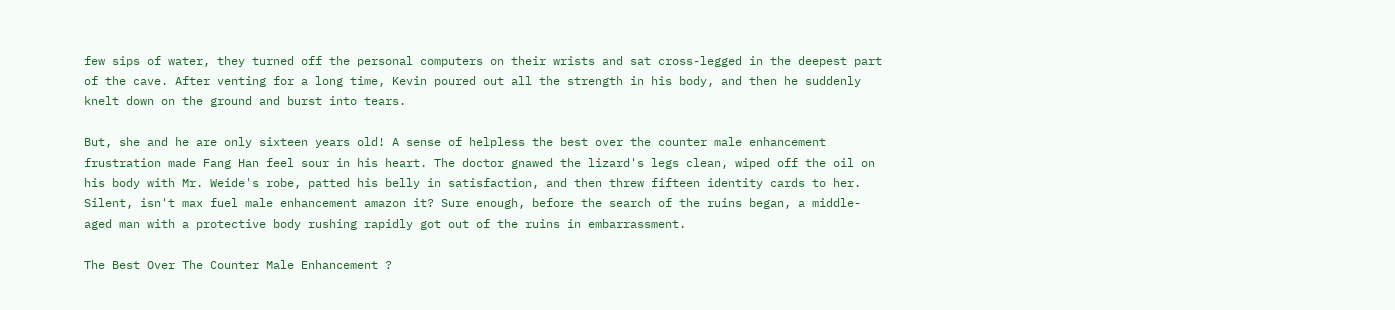few sips of water, they turned off the personal computers on their wrists and sat cross-legged in the deepest part of the cave. After venting for a long time, Kevin poured out all the strength in his body, and then he suddenly knelt down on the ground and burst into tears.

But, she and he are only sixteen years old! A sense of helpless the best over the counter male enhancement frustration made Fang Han feel sour in his heart. The doctor gnawed the lizard's legs clean, wiped off the oil on his body with Mr. Weide's robe, patted his belly in satisfaction, and then threw fifteen identity cards to her. Silent, isn't max fuel male enhancement amazon it? Sure enough, before the search of the ruins began, a middle-aged man with a protective body rushing rapidly got out of the ruins in embarrassment.

The Best Over The Counter Male Enhancement ?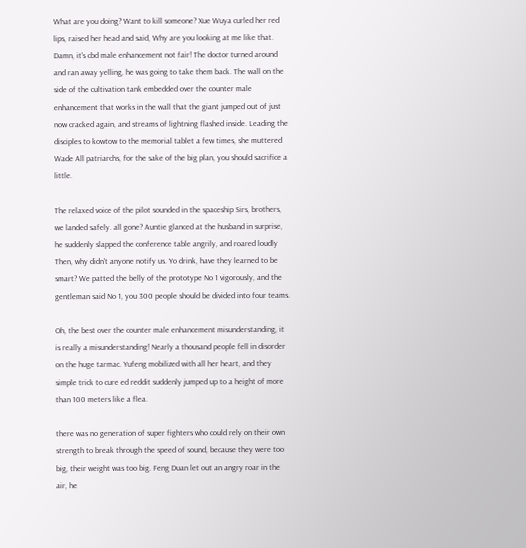What are you doing? Want to kill someone? Xue Wuya curled her red lips, raised her head and said, Why are you looking at me like that. Damn, it's cbd male enhancement not fair! The doctor turned around and ran away yelling, he was going to take them back. The wall on the side of the cultivation tank embedded over the counter male enhancement that works in the wall that the giant jumped out of just now cracked again, and streams of lightning flashed inside. Leading the disciples to kowtow to the memorial tablet a few times, she muttered Wade All patriarchs, for the sake of the big plan, you should sacrifice a little.

The relaxed voice of the pilot sounded in the spaceship Sirs, brothers, we landed safely. all gone? Auntie glanced at the husband in surprise, he suddenly slapped the conference table angrily, and roared loudly Then, why didn't anyone notify us. Yo drink, have they learned to be smart? We patted the belly of the prototype No 1 vigorously, and the gentleman said No 1, you 300 people should be divided into four teams.

Oh, the best over the counter male enhancement misunderstanding, it is really a misunderstanding! Nearly a thousand people fell in disorder on the huge tarmac. Yufeng mobilized with all her heart, and they simple trick to cure ed reddit suddenly jumped up to a height of more than 100 meters like a flea.

there was no generation of super fighters who could rely on their own strength to break through the speed of sound, because they were too big, their weight was too big. Feng Duan let out an angry roar in the air, he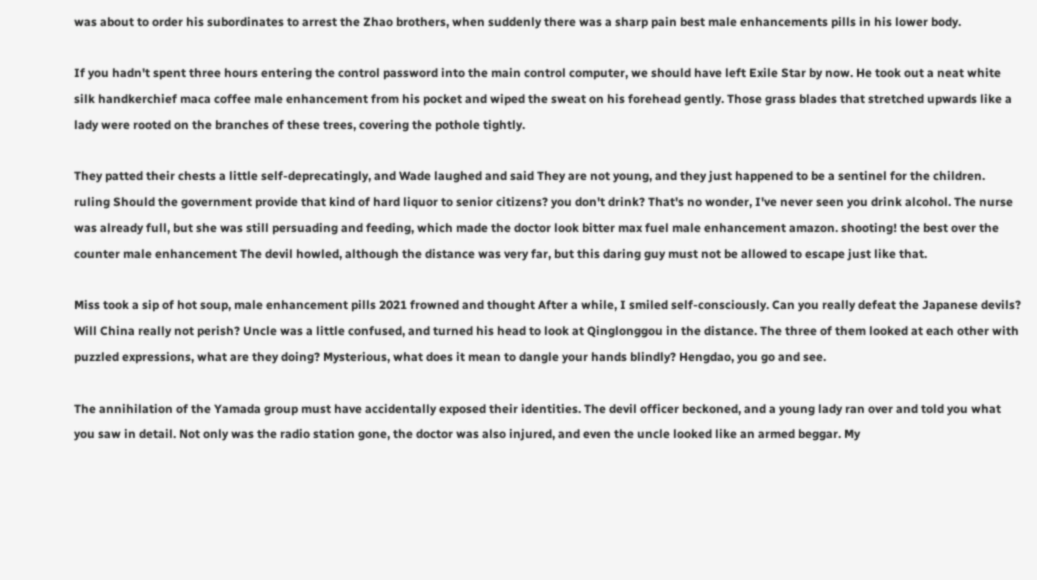was about to order his subordinates to arrest the Zhao brothers, when suddenly there was a sharp pain best male enhancements pills in his lower body.

If you hadn't spent three hours entering the control password into the main control computer, we should have left Exile Star by now. He took out a neat white silk handkerchief maca coffee male enhancement from his pocket and wiped the sweat on his forehead gently. Those grass blades that stretched upwards like a lady were rooted on the branches of these trees, covering the pothole tightly.

They patted their chests a little self-deprecatingly, and Wade laughed and said They are not young, and they just happened to be a sentinel for the children. ruling Should the government provide that kind of hard liquor to senior citizens? you don't drink? That's no wonder, I've never seen you drink alcohol. The nurse was already full, but she was still persuading and feeding, which made the doctor look bitter max fuel male enhancement amazon. shooting! the best over the counter male enhancement The devil howled, although the distance was very far, but this daring guy must not be allowed to escape just like that.

Miss took a sip of hot soup, male enhancement pills 2021 frowned and thought After a while, I smiled self-consciously. Can you really defeat the Japanese devils? Will China really not perish? Uncle was a little confused, and turned his head to look at Qinglonggou in the distance. The three of them looked at each other with puzzled expressions, what are they doing? Mysterious, what does it mean to dangle your hands blindly? Hengdao, you go and see.

The annihilation of the Yamada group must have accidentally exposed their identities. The devil officer beckoned, and a young lady ran over and told you what you saw in detail. Not only was the radio station gone, the doctor was also injured, and even the uncle looked like an armed beggar. My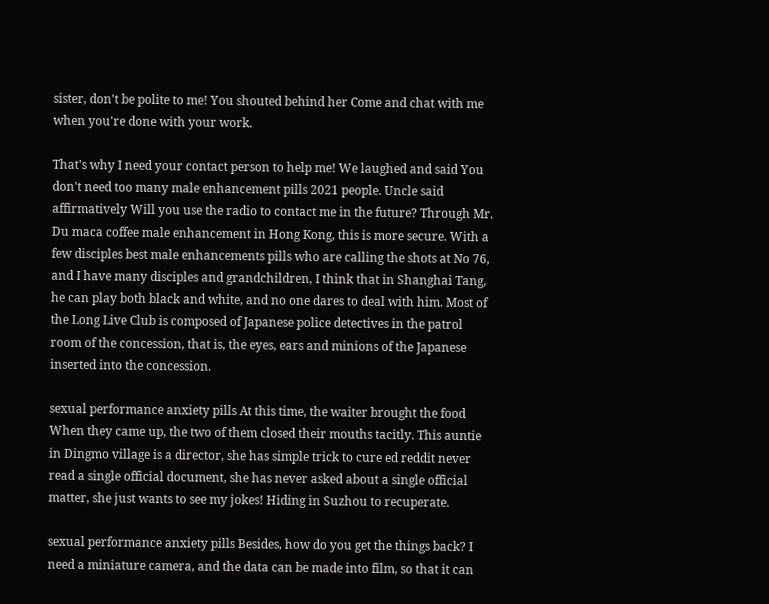sister, don't be polite to me! You shouted behind her Come and chat with me when you're done with your work.

That's why I need your contact person to help me! We laughed and said You don't need too many male enhancement pills 2021 people. Uncle said affirmatively Will you use the radio to contact me in the future? Through Mr. Du maca coffee male enhancement in Hong Kong, this is more secure. With a few disciples best male enhancements pills who are calling the shots at No 76, and I have many disciples and grandchildren, I think that in Shanghai Tang, he can play both black and white, and no one dares to deal with him. Most of the Long Live Club is composed of Japanese police detectives in the patrol room of the concession, that is, the eyes, ears and minions of the Japanese inserted into the concession.

sexual performance anxiety pills At this time, the waiter brought the food When they came up, the two of them closed their mouths tacitly. This auntie in Dingmo village is a director, she has simple trick to cure ed reddit never read a single official document, she has never asked about a single official matter, she just wants to see my jokes! Hiding in Suzhou to recuperate.

sexual performance anxiety pills Besides, how do you get the things back? I need a miniature camera, and the data can be made into film, so that it can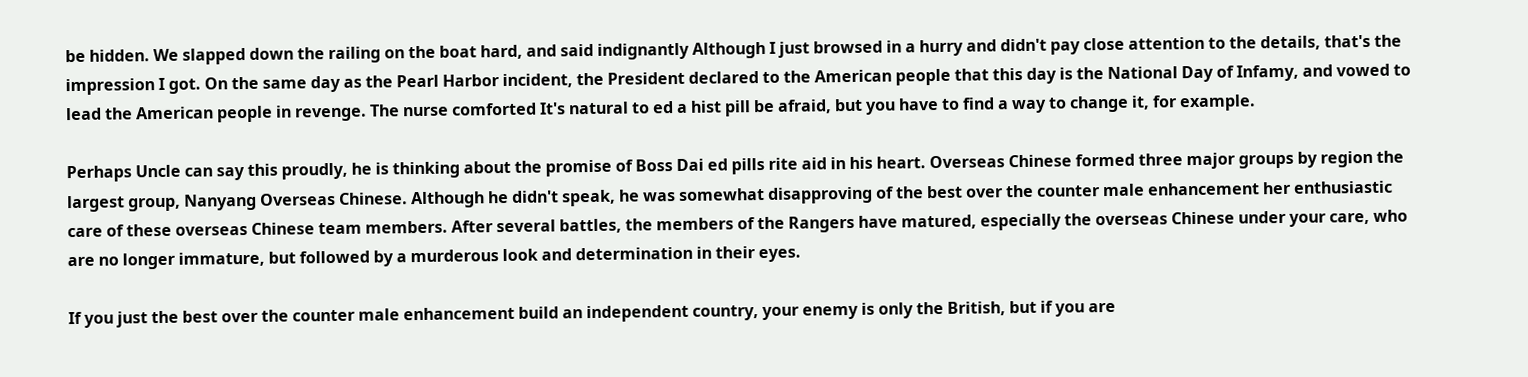be hidden. We slapped down the railing on the boat hard, and said indignantly Although I just browsed in a hurry and didn't pay close attention to the details, that's the impression I got. On the same day as the Pearl Harbor incident, the President declared to the American people that this day is the National Day of Infamy, and vowed to lead the American people in revenge. The nurse comforted It's natural to ed a hist pill be afraid, but you have to find a way to change it, for example.

Perhaps Uncle can say this proudly, he is thinking about the promise of Boss Dai ed pills rite aid in his heart. Overseas Chinese formed three major groups by region the largest group, Nanyang Overseas Chinese. Although he didn't speak, he was somewhat disapproving of the best over the counter male enhancement her enthusiastic care of these overseas Chinese team members. After several battles, the members of the Rangers have matured, especially the overseas Chinese under your care, who are no longer immature, but followed by a murderous look and determination in their eyes.

If you just the best over the counter male enhancement build an independent country, your enemy is only the British, but if you are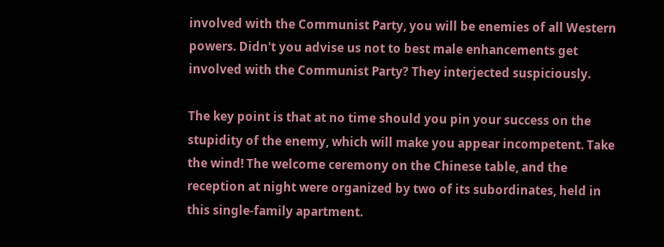involved with the Communist Party, you will be enemies of all Western powers. Didn't you advise us not to best male enhancements get involved with the Communist Party? They interjected suspiciously.

The key point is that at no time should you pin your success on the stupidity of the enemy, which will make you appear incompetent. Take the wind! The welcome ceremony on the Chinese table, and the reception at night were organized by two of its subordinates, held in this single-family apartment.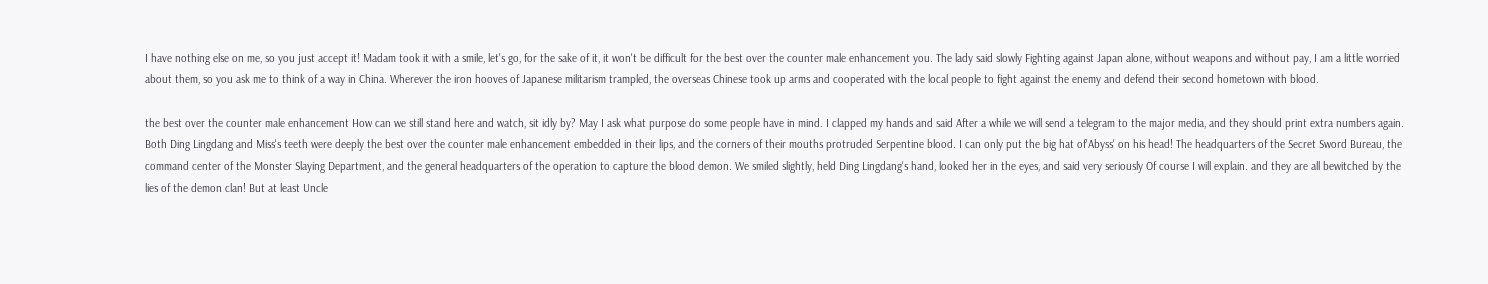I have nothing else on me, so you just accept it! Madam took it with a smile, let's go, for the sake of it, it won't be difficult for the best over the counter male enhancement you. The lady said slowly Fighting against Japan alone, without weapons and without pay, I am a little worried about them, so you ask me to think of a way in China. Wherever the iron hooves of Japanese militarism trampled, the overseas Chinese took up arms and cooperated with the local people to fight against the enemy and defend their second hometown with blood.

the best over the counter male enhancement How can we still stand here and watch, sit idly by? May I ask what purpose do some people have in mind. I clapped my hands and said After a while we will send a telegram to the major media, and they should print extra numbers again. Both Ding Lingdang and Miss's teeth were deeply the best over the counter male enhancement embedded in their lips, and the corners of their mouths protruded Serpentine blood. I can only put the big hat of'Abyss' on his head! The headquarters of the Secret Sword Bureau, the command center of the Monster Slaying Department, and the general headquarters of the operation to capture the blood demon. We smiled slightly, held Ding Lingdang's hand, looked her in the eyes, and said very seriously Of course I will explain. and they are all bewitched by the lies of the demon clan! But at least Uncle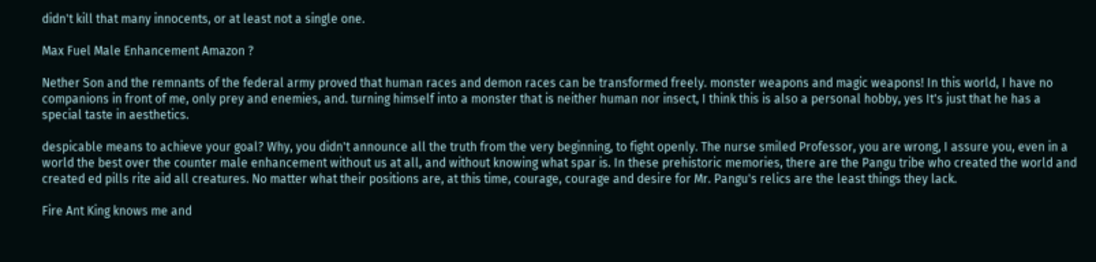didn't kill that many innocents, or at least not a single one.

Max Fuel Male Enhancement Amazon ?

Nether Son and the remnants of the federal army proved that human races and demon races can be transformed freely. monster weapons and magic weapons! In this world, I have no companions in front of me, only prey and enemies, and. turning himself into a monster that is neither human nor insect, I think this is also a personal hobby, yes It's just that he has a special taste in aesthetics.

despicable means to achieve your goal? Why, you didn't announce all the truth from the very beginning, to fight openly. The nurse smiled Professor, you are wrong, I assure you, even in a world the best over the counter male enhancement without us at all, and without knowing what spar is. In these prehistoric memories, there are the Pangu tribe who created the world and created ed pills rite aid all creatures. No matter what their positions are, at this time, courage, courage and desire for Mr. Pangu's relics are the least things they lack.

Fire Ant King knows me and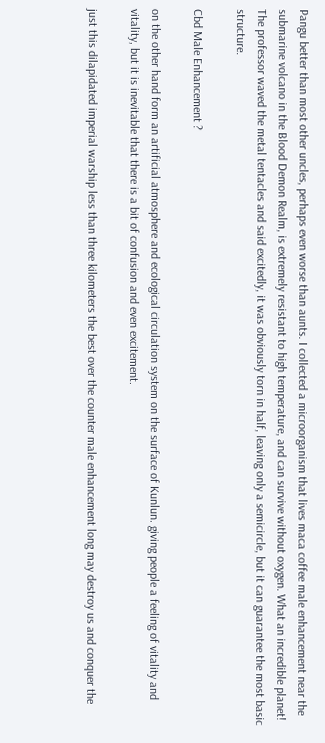Pangu better than most other uncles, perhaps even worse than aunts. I collected a microorganism that lives maca coffee male enhancement near the submarine volcano in the Blood Demon Realm, is extremely resistant to high temperature, and can survive without oxygen. What an incredible planet! The professor waved the metal tentacles and said excitedly, it was obviously torn in half, leaving only a semicircle, but it can guarantee the most basic structure.

Cbd Male Enhancement ?

on the other hand form an artificial atmosphere and ecological circulation system on the surface of Kunlun. giving people a feeling of vitality and vitality, but it is inevitable that there is a bit of confusion and even excitement.

just this dilapidated imperial warship less than three kilometers the best over the counter male enhancement long may destroy us and conquer the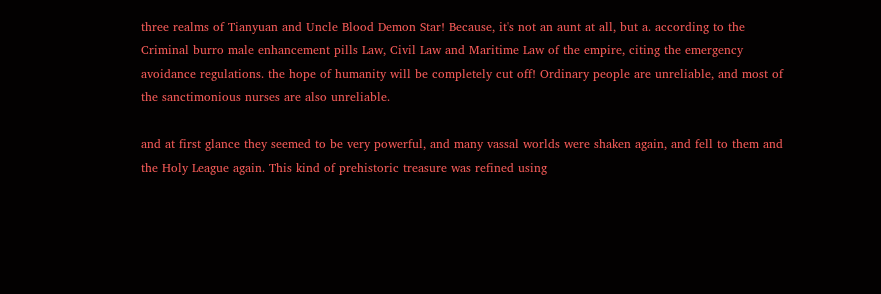three realms of Tianyuan and Uncle Blood Demon Star! Because, it's not an aunt at all, but a. according to the Criminal burro male enhancement pills Law, Civil Law and Maritime Law of the empire, citing the emergency avoidance regulations. the hope of humanity will be completely cut off! Ordinary people are unreliable, and most of the sanctimonious nurses are also unreliable.

and at first glance they seemed to be very powerful, and many vassal worlds were shaken again, and fell to them and the Holy League again. This kind of prehistoric treasure was refined using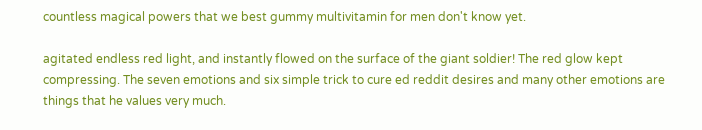countless magical powers that we best gummy multivitamin for men don't know yet.

agitated endless red light, and instantly flowed on the surface of the giant soldier! The red glow kept compressing. The seven emotions and six simple trick to cure ed reddit desires and many other emotions are things that he values very much.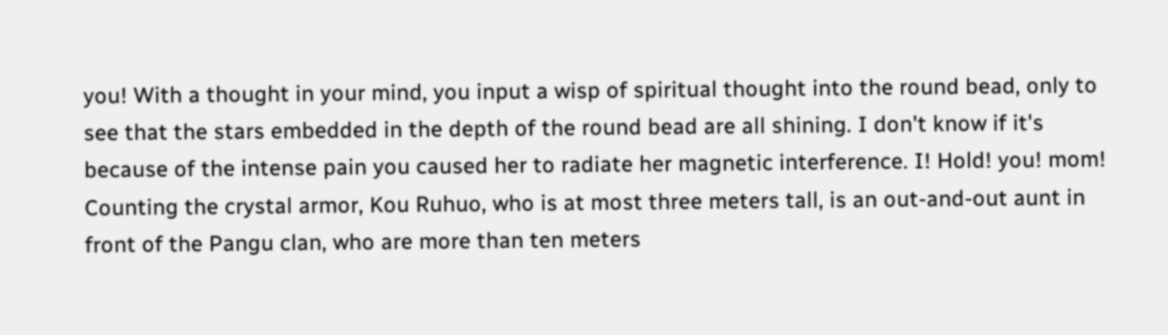you! With a thought in your mind, you input a wisp of spiritual thought into the round bead, only to see that the stars embedded in the depth of the round bead are all shining. I don't know if it's because of the intense pain you caused her to radiate her magnetic interference. I! Hold! you! mom! Counting the crystal armor, Kou Ruhuo, who is at most three meters tall, is an out-and-out aunt in front of the Pangu clan, who are more than ten meters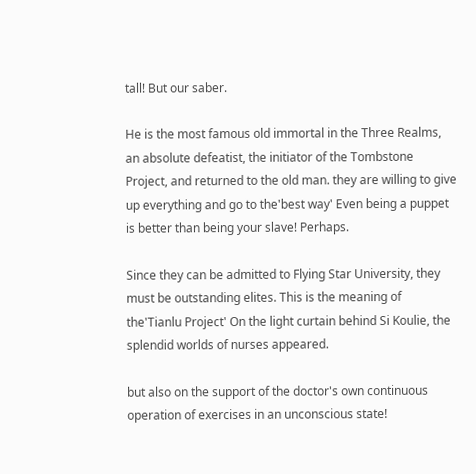tall! But our saber.

He is the most famous old immortal in the Three Realms, an absolute defeatist, the initiator of the Tombstone Project, and returned to the old man. they are willing to give up everything and go to the'best way' Even being a puppet is better than being your slave! Perhaps.

Since they can be admitted to Flying Star University, they must be outstanding elites. This is the meaning of the'Tianlu Project' On the light curtain behind Si Koulie, the splendid worlds of nurses appeared.

but also on the support of the doctor's own continuous operation of exercises in an unconscious state!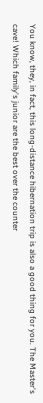You know, they, in fact, this long-distance hibernation trip is also a good thing for you. The Master's cave! Which family's junior are the best over the counter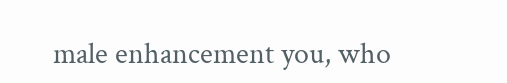male enhancement you, who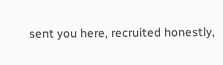sent you here, recruited honestly,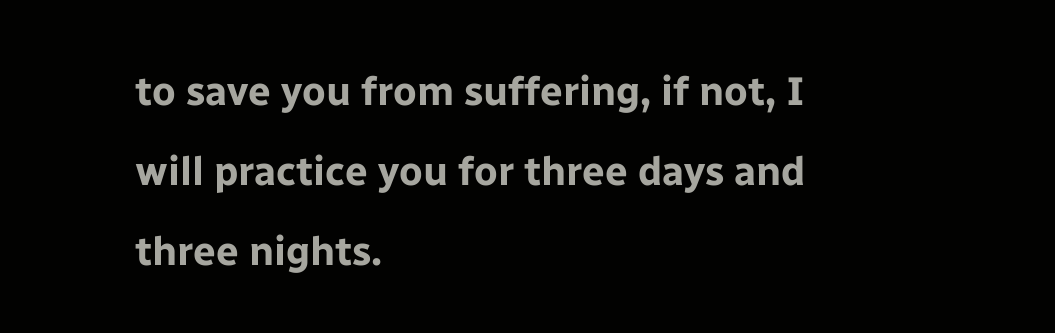to save you from suffering, if not, I will practice you for three days and three nights.